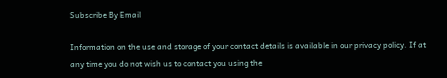Subscribe By Email

Information on the use and storage of your contact details is available in our privacy policy. If at any time you do not wish us to contact you using the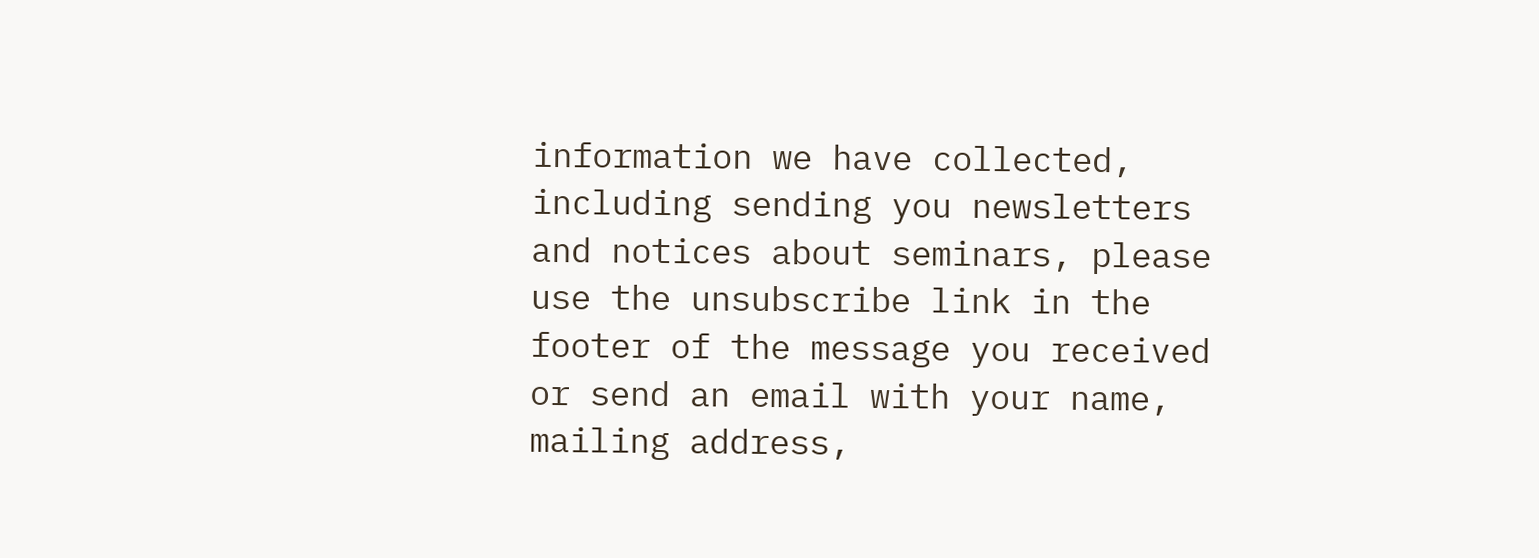information we have collected, including sending you newsletters and notices about seminars, please use the unsubscribe link in the footer of the message you received or send an email with your name, mailing address,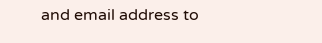and email address to